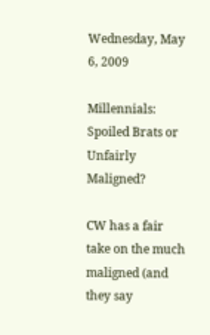Wednesday, May 6, 2009

Millennials: Spoiled Brats or Unfairly Maligned?

CW has a fair take on the much maligned (and they say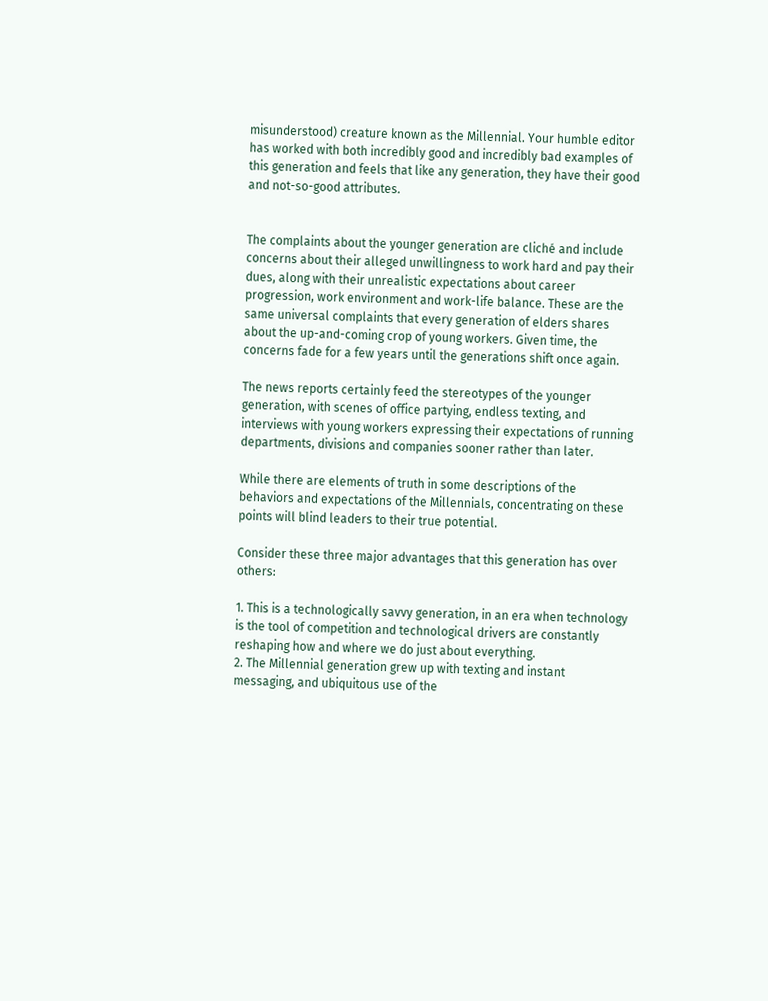misunderstood) creature known as the Millennial. Your humble editor has worked with both incredibly good and incredibly bad examples of this generation and feels that like any generation, they have their good and not-so-good attributes.


The complaints about the younger generation are cliché and include concerns about their alleged unwillingness to work hard and pay their dues, along with their unrealistic expectations about career progression, work environment and work-life balance. These are the same universal complaints that every generation of elders shares about the up-and-coming crop of young workers. Given time, the concerns fade for a few years until the generations shift once again.

The news reports certainly feed the stereotypes of the younger generation, with scenes of office partying, endless texting, and interviews with young workers expressing their expectations of running departments, divisions and companies sooner rather than later.

While there are elements of truth in some descriptions of the behaviors and expectations of the Millennials, concentrating on these points will blind leaders to their true potential.

Consider these three major advantages that this generation has over others:

1. This is a technologically savvy generation, in an era when technology is the tool of competition and technological drivers are constantly reshaping how and where we do just about everything.
2. The Millennial generation grew up with texting and instant messaging, and ubiquitous use of the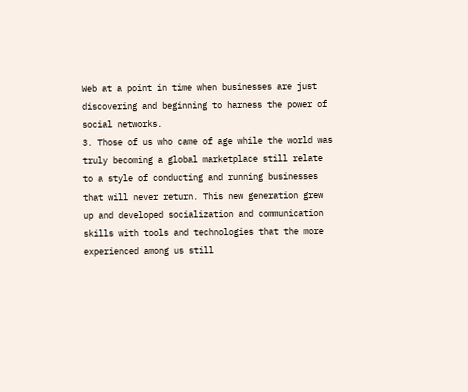Web at a point in time when businesses are just discovering and beginning to harness the power of social networks.
3. Those of us who came of age while the world was truly becoming a global marketplace still relate to a style of conducting and running businesses that will never return. This new generation grew up and developed socialization and communication skills with tools and technologies that the more experienced among us still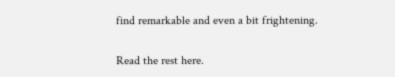find remarkable and even a bit frightening.

Read the rest here.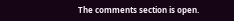The comments section is open.